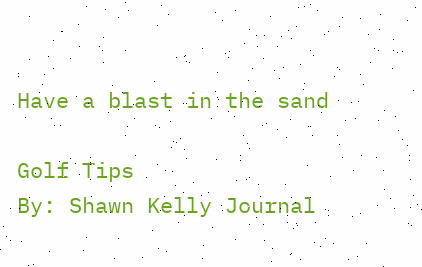Have a blast in the sand

Golf Tips
By: Shawn Kelly Journal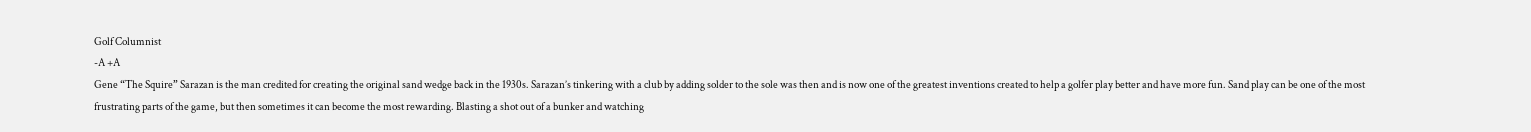Golf Columnist
-A +A
Gene “The Squire” Sarazan is the man credited for creating the original sand wedge back in the 1930s. Sarazan’s tinkering with a club by adding solder to the sole was then and is now one of the greatest inventions created to help a golfer play better and have more fun. Sand play can be one of the most frustrating parts of the game, but then sometimes it can become the most rewarding. Blasting a shot out of a bunker and watching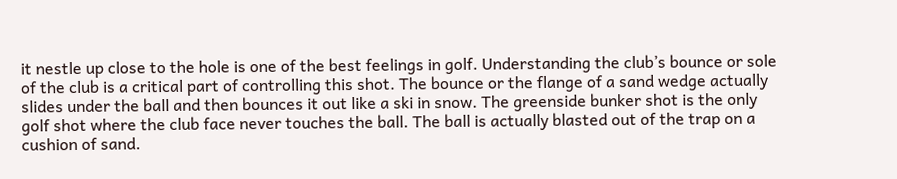it nestle up close to the hole is one of the best feelings in golf. Understanding the club’s bounce or sole of the club is a critical part of controlling this shot. The bounce or the flange of a sand wedge actually slides under the ball and then bounces it out like a ski in snow. The greenside bunker shot is the only golf shot where the club face never touches the ball. The ball is actually blasted out of the trap on a cushion of sand.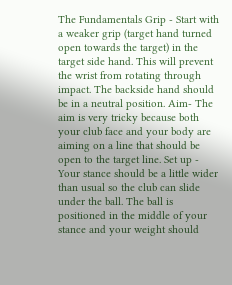The Fundamentals Grip - Start with a weaker grip (target hand turned open towards the target) in the target side hand. This will prevent the wrist from rotating through impact. The backside hand should be in a neutral position. Aim- The aim is very tricky because both your club face and your body are aiming on a line that should be open to the target line. Set up - Your stance should be a little wider than usual so the club can slide under the ball. The ball is positioned in the middle of your stance and your weight should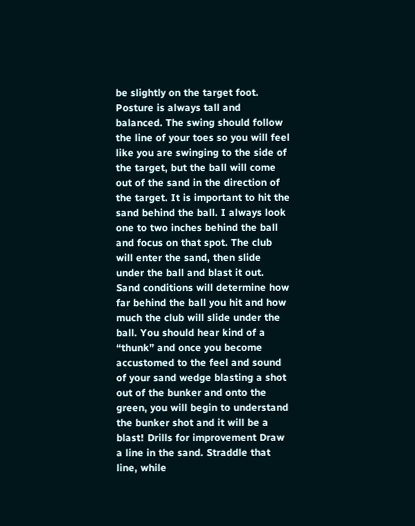be slightly on the target foot. Posture is always tall and balanced. The swing should follow the line of your toes so you will feel like you are swinging to the side of the target, but the ball will come out of the sand in the direction of the target. It is important to hit the sand behind the ball. I always look one to two inches behind the ball and focus on that spot. The club will enter the sand, then slide under the ball and blast it out. Sand conditions will determine how far behind the ball you hit and how much the club will slide under the ball. You should hear kind of a “thunk” and once you become accustomed to the feel and sound of your sand wedge blasting a shot out of the bunker and onto the green, you will begin to understand the bunker shot and it will be a blast! Drills for improvement Draw a line in the sand. Straddle that line, while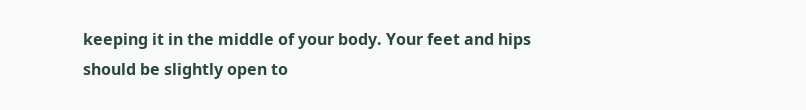keeping it in the middle of your body. Your feet and hips should be slightly open to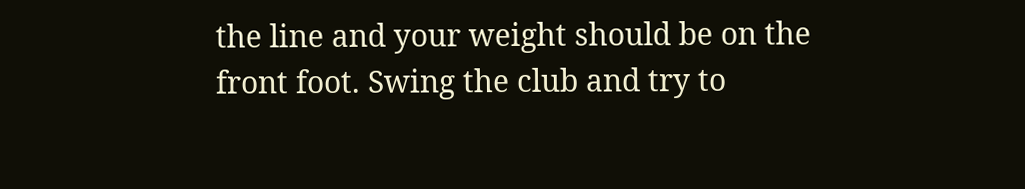the line and your weight should be on the front foot. Swing the club and try to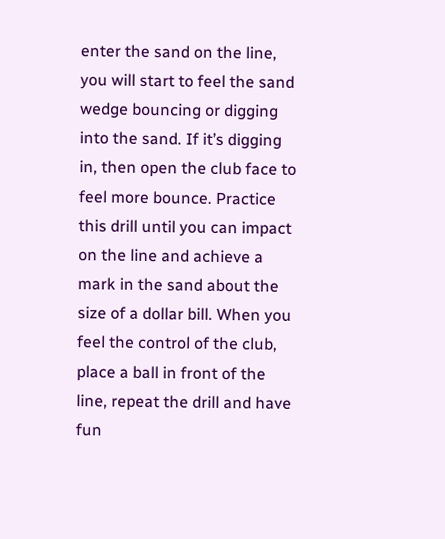enter the sand on the line, you will start to feel the sand wedge bouncing or digging into the sand. If it’s digging in, then open the club face to feel more bounce. Practice this drill until you can impact on the line and achieve a mark in the sand about the size of a dollar bill. When you feel the control of the club, place a ball in front of the line, repeat the drill and have fun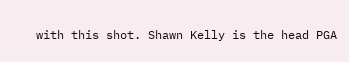with this shot. Shawn Kelly is the head PGA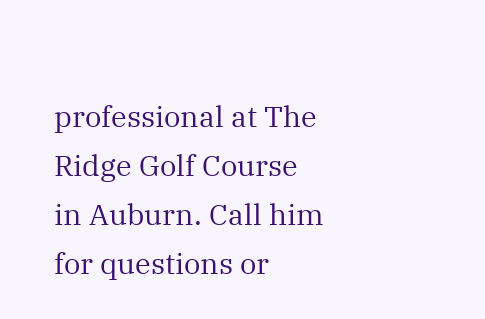professional at The Ridge Golf Course in Auburn. Call him for questions or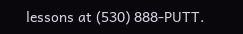lessons at (530) 888-PUTT.